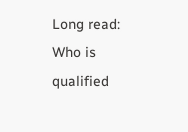Long read: Who is qualified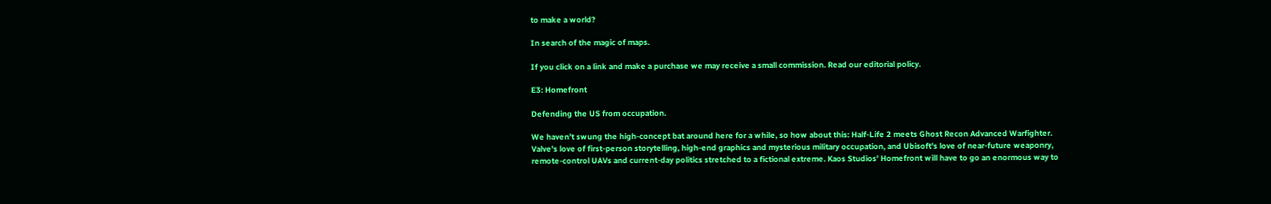to make a world?

In search of the magic of maps.

If you click on a link and make a purchase we may receive a small commission. Read our editorial policy.

E3: Homefront

Defending the US from occupation.

We haven't swung the high-concept bat around here for a while, so how about this: Half-Life 2 meets Ghost Recon Advanced Warfighter. Valve's love of first-person storytelling, high-end graphics and mysterious military occupation, and Ubisoft's love of near-future weaponry, remote-control UAVs and current-day politics stretched to a fictional extreme. Kaos Studios' Homefront will have to go an enormous way to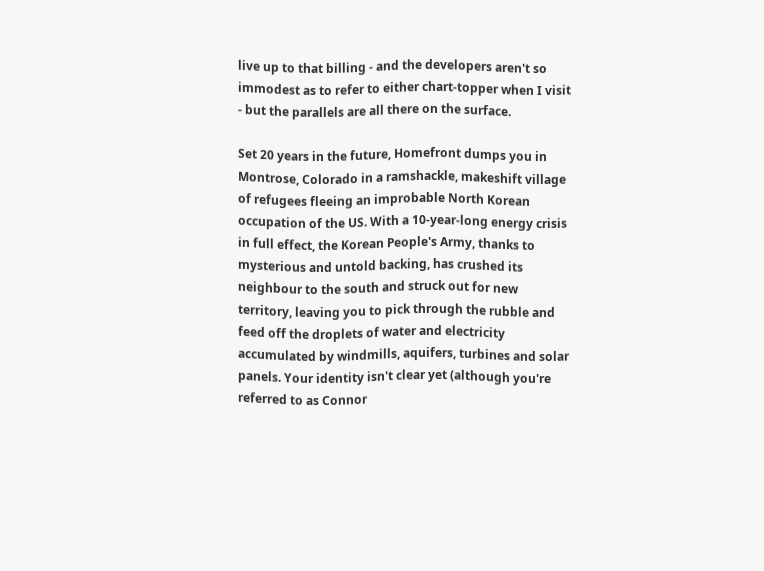live up to that billing - and the developers aren't so immodest as to refer to either chart-topper when I visit - but the parallels are all there on the surface.

Set 20 years in the future, Homefront dumps you in Montrose, Colorado in a ramshackle, makeshift village of refugees fleeing an improbable North Korean occupation of the US. With a 10-year-long energy crisis in full effect, the Korean People's Army, thanks to mysterious and untold backing, has crushed its neighbour to the south and struck out for new territory, leaving you to pick through the rubble and feed off the droplets of water and electricity accumulated by windmills, aquifers, turbines and solar panels. Your identity isn't clear yet (although you're referred to as Connor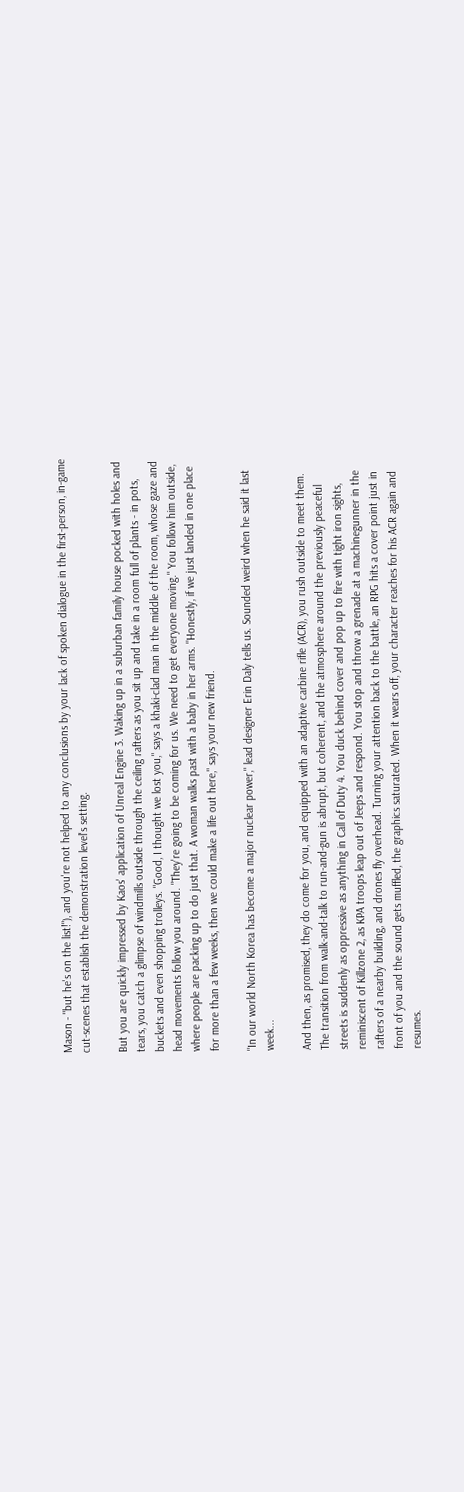Mason - "but he's on the list!"), and you're not helped to any conclusions by your lack of spoken dialogue in the first-person, in-game cut-scenes that establish the demonstration level's setting.

But you are quickly impressed by Kaos' application of Unreal Engine 3. Waking up in a suburban family house pocked with holes and tears, you catch a glimpse of windmills outside through the ceiling rafters as you sit up and take in a room full of plants - in pots, buckets and even shopping trolleys. "Good, I thought we lost you," says a khaki-clad man in the middle of the room, whose gaze and head movements follow you around. "They're going to be coming for us. We need to get everyone moving." You follow him outside, where people are packing up to do just that. A woman walks past with a baby in her arms. "Honestly, if we just landed in one place for more than a few weeks, then we could make a life out here," says your new friend.

"In our world North Korea has become a major nuclear power," lead designer Erin Daly tells us. Sounded weird when he said it last week...

And then, as promised, they do come for you, and equipped with an adaptive carbine rifle (ACR), you rush outside to meet them. The transition from walk-and-talk to run-and-gun is abrupt, but coherent, and the atmosphere around the previously peaceful streets is suddenly as oppressive as anything in Call of Duty 4. You duck behind cover and pop up to fire with tight iron sights, reminiscent of Killzone 2, as KPA troops leap out of Jeeps and respond. You stop and throw a grenade at a machinegunner in the rafters of a nearby building, and drones fly overhead. Turning your attention back to the battle, an RPG hits a cover point just in front of you and the sound gets muffled, the graphics saturated. When it wears off, your character reaches for his ACR again and resumes.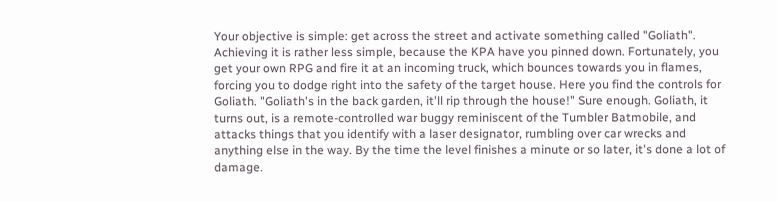Your objective is simple: get across the street and activate something called "Goliath". Achieving it is rather less simple, because the KPA have you pinned down. Fortunately, you get your own RPG and fire it at an incoming truck, which bounces towards you in flames, forcing you to dodge right into the safety of the target house. Here you find the controls for Goliath. "Goliath's in the back garden, it'll rip through the house!" Sure enough. Goliath, it turns out, is a remote-controlled war buggy reminiscent of the Tumbler Batmobile, and attacks things that you identify with a laser designator, rumbling over car wrecks and anything else in the way. By the time the level finishes a minute or so later, it's done a lot of damage.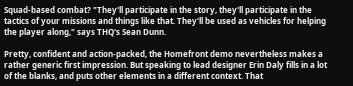Squad-based combat? "They'll participate in the story, they'll participate in the tactics of your missions and things like that. They'll be used as vehicles for helping the player along," says THQ's Sean Dunn.

Pretty, confident and action-packed, the Homefront demo nevertheless makes a rather generic first impression. But speaking to lead designer Erin Daly fills in a lot of the blanks, and puts other elements in a different context. That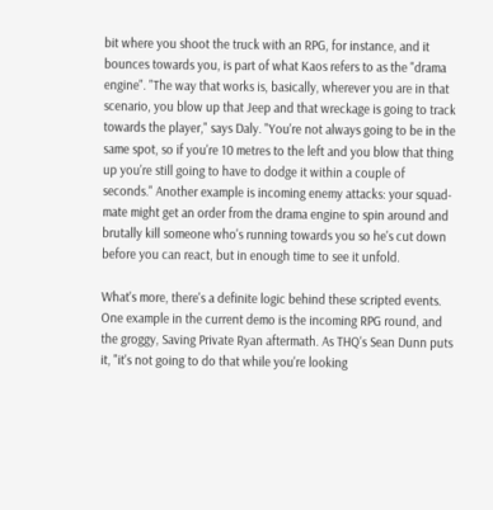bit where you shoot the truck with an RPG, for instance, and it bounces towards you, is part of what Kaos refers to as the "drama engine". "The way that works is, basically, wherever you are in that scenario, you blow up that Jeep and that wreckage is going to track towards the player," says Daly. "You're not always going to be in the same spot, so if you're 10 metres to the left and you blow that thing up you're still going to have to dodge it within a couple of seconds." Another example is incoming enemy attacks: your squad-mate might get an order from the drama engine to spin around and brutally kill someone who's running towards you so he's cut down before you can react, but in enough time to see it unfold.

What's more, there's a definite logic behind these scripted events. One example in the current demo is the incoming RPG round, and the groggy, Saving Private Ryan aftermath. As THQ's Sean Dunn puts it, "it's not going to do that while you're looking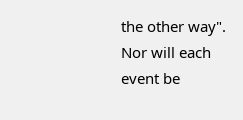the other way". Nor will each event be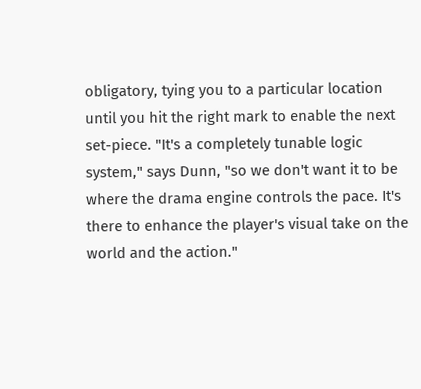obligatory, tying you to a particular location until you hit the right mark to enable the next set-piece. "It's a completely tunable logic system," says Dunn, "so we don't want it to be where the drama engine controls the pace. It's there to enhance the player's visual take on the world and the action."